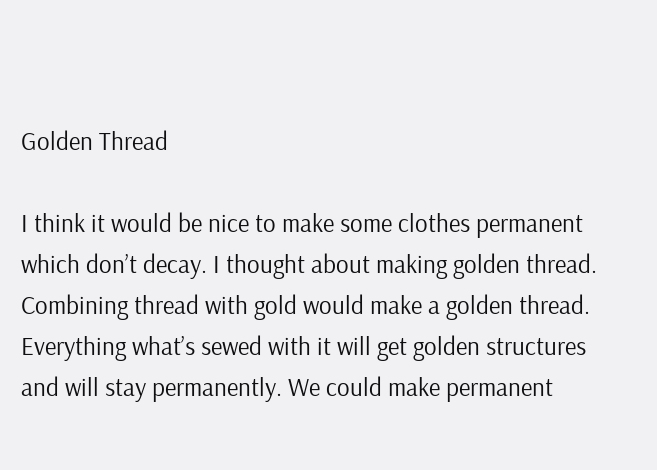Golden Thread

I think it would be nice to make some clothes permanent which don’t decay. I thought about making golden thread. Combining thread with gold would make a golden thread. Everything what’s sewed with it will get golden structures and will stay permanently. We could make permanent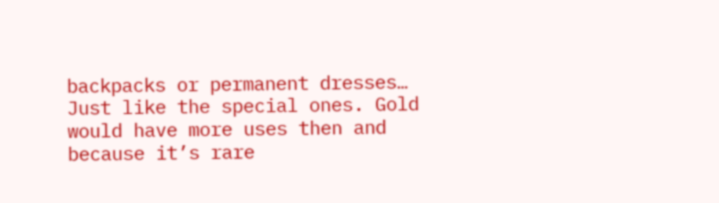backpacks or permanent dresses… Just like the special ones. Gold would have more uses then and because it’s rare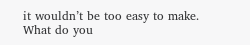it wouldn’t be too easy to make.
What do you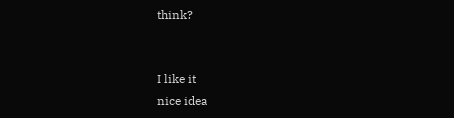think?


I like it
nice idea